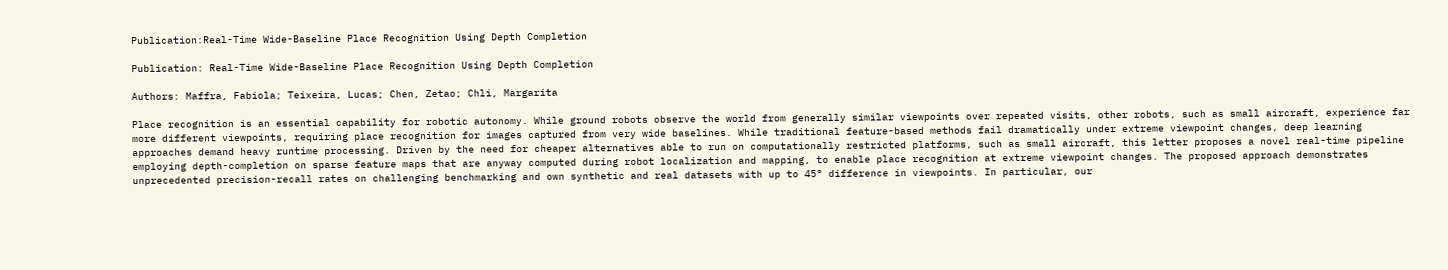Publication:Real-Time Wide-Baseline Place Recognition Using Depth Completion

Publication: Real-Time Wide-Baseline Place Recognition Using Depth Completion

Authors: Maffra, Fabiola; Teixeira, Lucas; Chen, Zetao; Chli, Margarita

Place recognition is an essential capability for robotic autonomy. While ground robots observe the world from generally similar viewpoints over repeated visits, other robots, such as small aircraft, experience far more different viewpoints, requiring place recognition for images captured from very wide baselines. While traditional feature-based methods fail dramatically under extreme viewpoint changes, deep learning approaches demand heavy runtime processing. Driven by the need for cheaper alternatives able to run on computationally restricted platforms, such as small aircraft, this letter proposes a novel real-time pipeline employing depth-completion on sparse feature maps that are anyway computed during robot localization and mapping, to enable place recognition at extreme viewpoint changes. The proposed approach demonstrates unprecedented precision-recall rates on challenging benchmarking and own synthetic and real datasets with up to 45° difference in viewpoints. In particular, our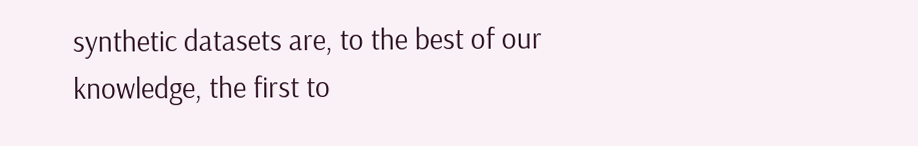synthetic datasets are, to the best of our knowledge, the first to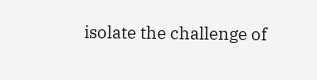isolate the challenge of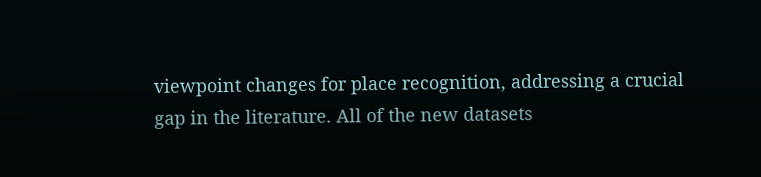viewpoint changes for place recognition, addressing a crucial gap in the literature. All of the new datasets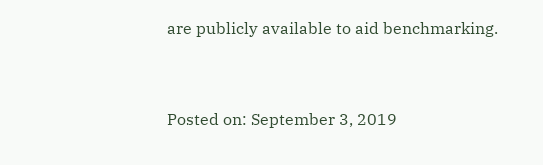are publicly available to aid benchmarking.


Posted on: September 3, 2019